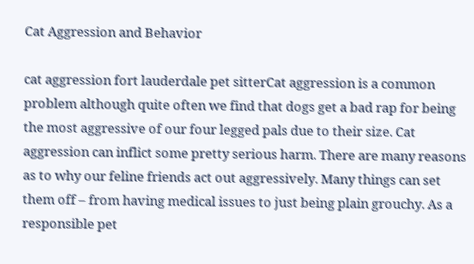Cat Aggression and Behavior

cat aggression fort lauderdale pet sitterCat aggression is a common problem although quite often we find that dogs get a bad rap for being the most aggressive of our four legged pals due to their size. Cat aggression can inflict some pretty serious harm. There are many reasons as to why our feline friends act out aggressively. Many things can set them off – from having medical issues to just being plain grouchy. As a responsible pet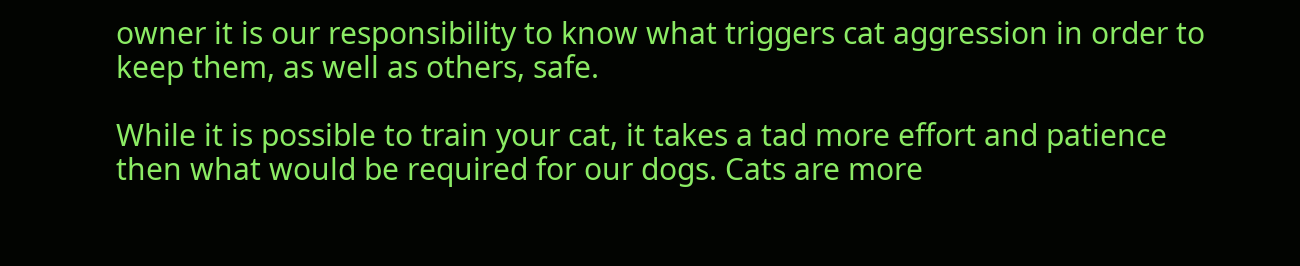owner it is our responsibility to know what triggers cat aggression in order to keep them, as well as others, safe.

While it is possible to train your cat, it takes a tad more effort and patience then what would be required for our dogs. Cats are more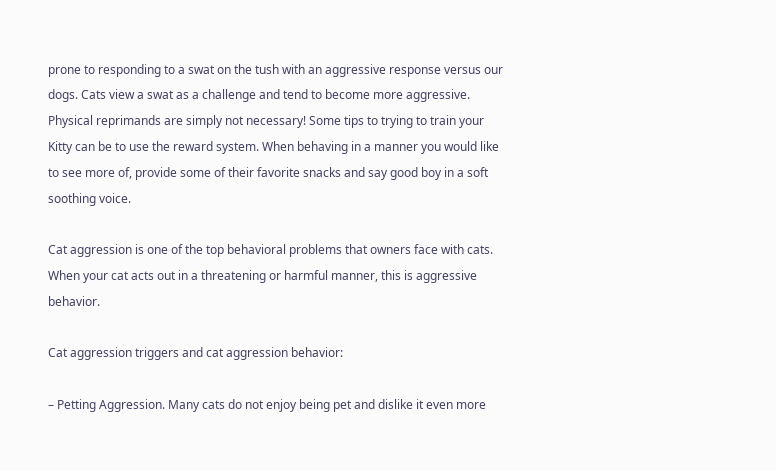prone to responding to a swat on the tush with an aggressive response versus our dogs. Cats view a swat as a challenge and tend to become more aggressive. Physical reprimands are simply not necessary! Some tips to trying to train your Kitty can be to use the reward system. When behaving in a manner you would like to see more of, provide some of their favorite snacks and say good boy in a soft soothing voice.

Cat aggression is one of the top behavioral problems that owners face with cats. When your cat acts out in a threatening or harmful manner, this is aggressive behavior.

Cat aggression triggers and cat aggression behavior:

– Petting Aggression. Many cats do not enjoy being pet and dislike it even more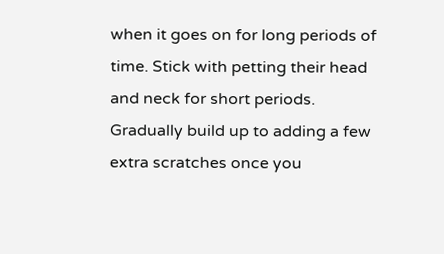when it goes on for long periods of time. Stick with petting their head and neck for short periods. Gradually build up to adding a few extra scratches once you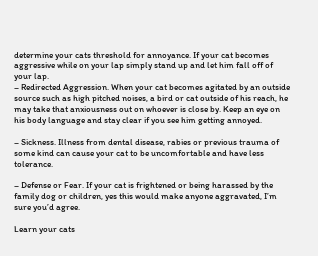determine your cats threshold for annoyance. If your cat becomes aggressive while on your lap simply stand up and let him fall off of your lap.
– Redirected Aggression. When your cat becomes agitated by an outside source such as high pitched noises, a bird or cat outside of his reach, he may take that anxiousness out on whoever is close by. Keep an eye on his body language and stay clear if you see him getting annoyed.

– Sickness. Illness from dental disease, rabies or previous trauma of some kind can cause your cat to be uncomfortable and have less tolerance.

– Defense or Fear. If your cat is frightened or being harassed by the family dog or children, yes this would make anyone aggravated, I’m sure you’d agree.

Learn your cats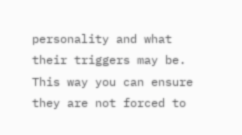personality and what their triggers may be. This way you can ensure they are not forced to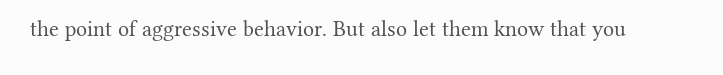the point of aggressive behavior. But also let them know that you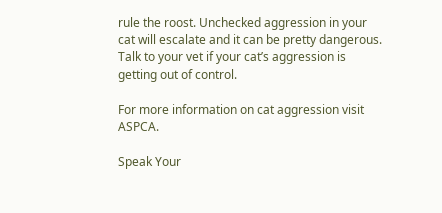rule the roost. Unchecked aggression in your cat will escalate and it can be pretty dangerous. Talk to your vet if your cat’s aggression is getting out of control.

For more information on cat aggression visit ASPCA.

Speak Your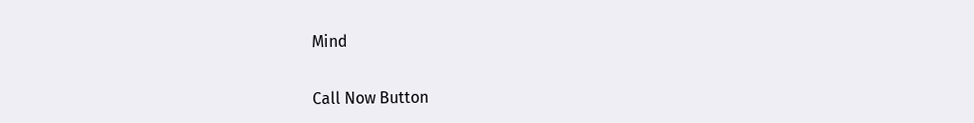Mind


Call Now Button